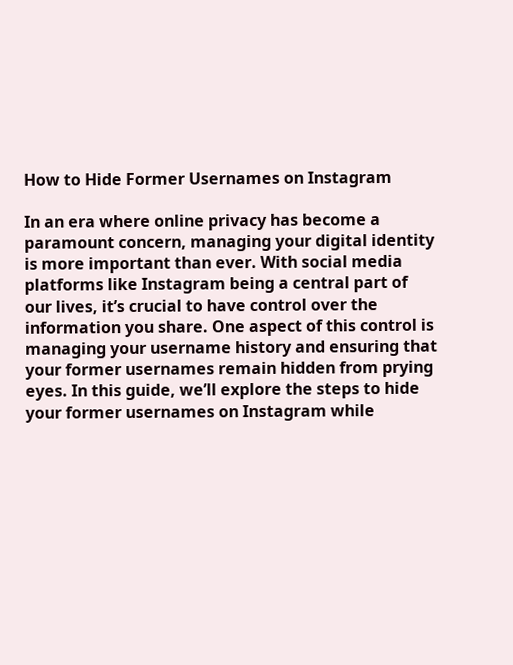How to Hide Former Usernames on Instagram

In an era where online privacy has become a paramount concern, managing your digital identity is more important than ever. With social media platforms like Instagram being a central part of our lives, it’s crucial to have control over the information you share. One aspect of this control is managing your username history and ensuring that your former usernames remain hidden from prying eyes. In this guide, we’ll explore the steps to hide your former usernames on Instagram while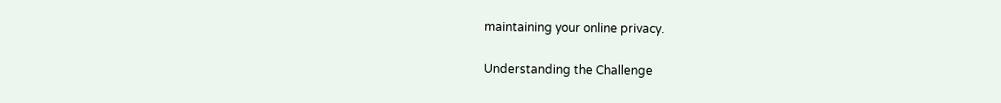maintaining your online privacy.

Understanding the Challenge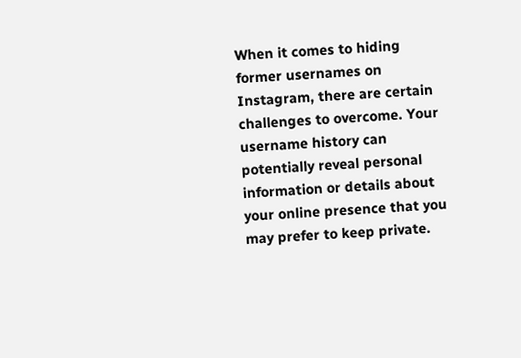When it comes to hiding former usernames on Instagram, there are certain challenges to overcome. Your username history can potentially reveal personal information or details about your online presence that you may prefer to keep private.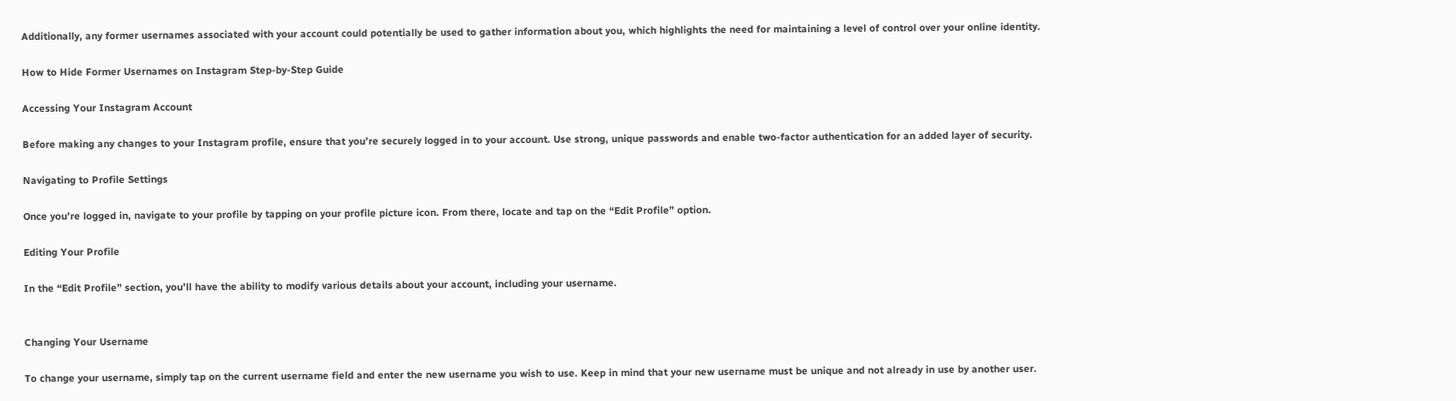Additionally, any former usernames associated with your account could potentially be used to gather information about you, which highlights the need for maintaining a level of control over your online identity.

How to Hide Former Usernames on Instagram Step-by-Step Guide

Accessing Your Instagram Account

Before making any changes to your Instagram profile, ensure that you’re securely logged in to your account. Use strong, unique passwords and enable two-factor authentication for an added layer of security.

Navigating to Profile Settings

Once you’re logged in, navigate to your profile by tapping on your profile picture icon. From there, locate and tap on the “Edit Profile” option.

Editing Your Profile

In the “Edit Profile” section, you’ll have the ability to modify various details about your account, including your username.


Changing Your Username

To change your username, simply tap on the current username field and enter the new username you wish to use. Keep in mind that your new username must be unique and not already in use by another user.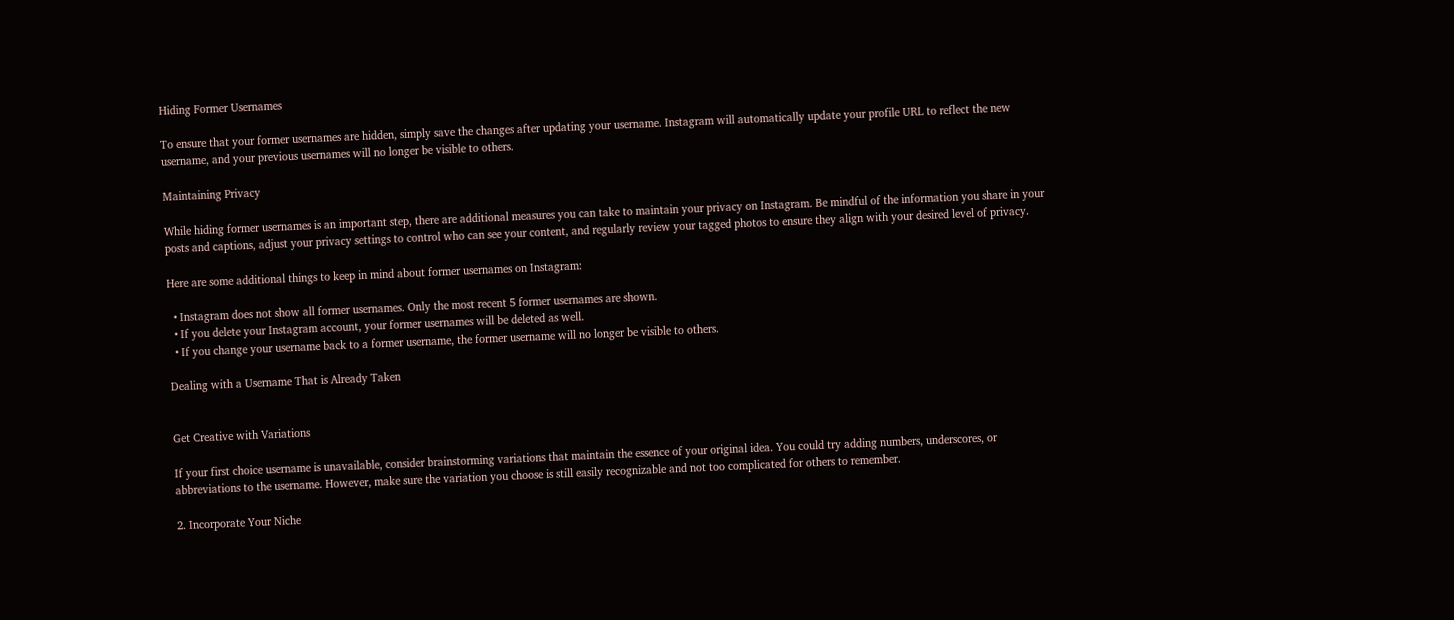Hiding Former Usernames

To ensure that your former usernames are hidden, simply save the changes after updating your username. Instagram will automatically update your profile URL to reflect the new username, and your previous usernames will no longer be visible to others.

Maintaining Privacy

While hiding former usernames is an important step, there are additional measures you can take to maintain your privacy on Instagram. Be mindful of the information you share in your posts and captions, adjust your privacy settings to control who can see your content, and regularly review your tagged photos to ensure they align with your desired level of privacy.

Here are some additional things to keep in mind about former usernames on Instagram:

  • Instagram does not show all former usernames. Only the most recent 5 former usernames are shown.
  • If you delete your Instagram account, your former usernames will be deleted as well.
  • If you change your username back to a former username, the former username will no longer be visible to others.

Dealing with a Username That is Already Taken


Get Creative with Variations

If your first choice username is unavailable, consider brainstorming variations that maintain the essence of your original idea. You could try adding numbers, underscores, or abbreviations to the username. However, make sure the variation you choose is still easily recognizable and not too complicated for others to remember.

2. Incorporate Your Niche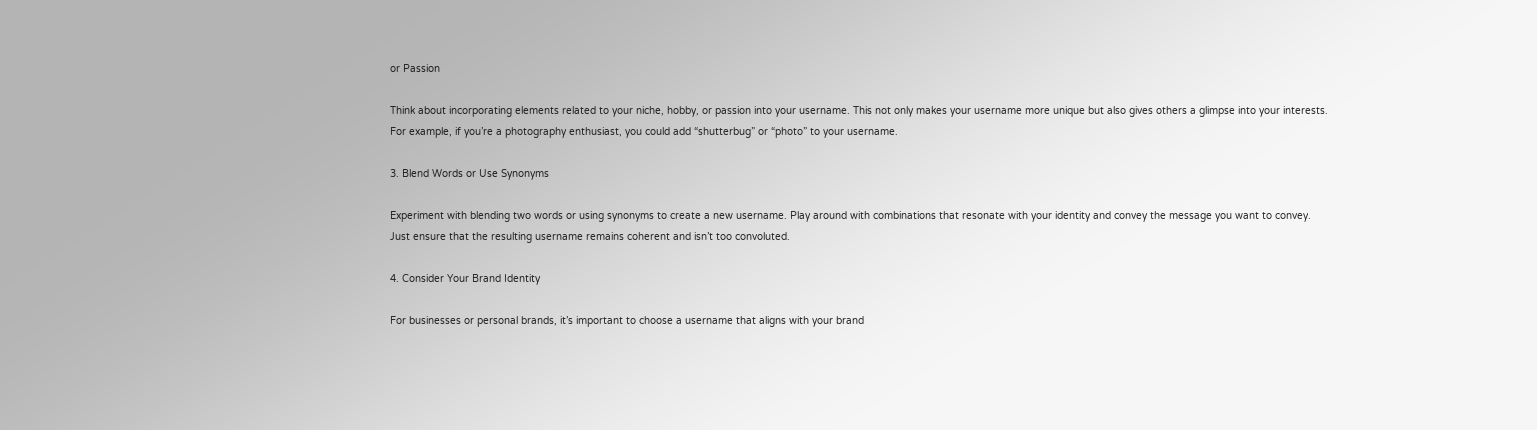or Passion

Think about incorporating elements related to your niche, hobby, or passion into your username. This not only makes your username more unique but also gives others a glimpse into your interests. For example, if you’re a photography enthusiast, you could add “shutterbug” or “photo” to your username.

3. Blend Words or Use Synonyms

Experiment with blending two words or using synonyms to create a new username. Play around with combinations that resonate with your identity and convey the message you want to convey. Just ensure that the resulting username remains coherent and isn’t too convoluted.

4. Consider Your Brand Identity

For businesses or personal brands, it’s important to choose a username that aligns with your brand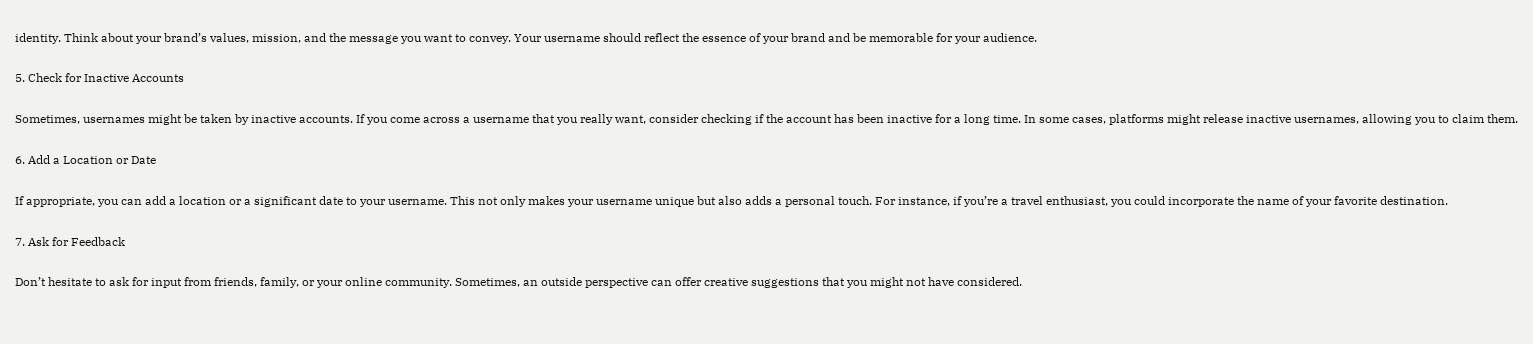identity. Think about your brand’s values, mission, and the message you want to convey. Your username should reflect the essence of your brand and be memorable for your audience.

5. Check for Inactive Accounts

Sometimes, usernames might be taken by inactive accounts. If you come across a username that you really want, consider checking if the account has been inactive for a long time. In some cases, platforms might release inactive usernames, allowing you to claim them.

6. Add a Location or Date

If appropriate, you can add a location or a significant date to your username. This not only makes your username unique but also adds a personal touch. For instance, if you’re a travel enthusiast, you could incorporate the name of your favorite destination.

7. Ask for Feedback

Don’t hesitate to ask for input from friends, family, or your online community. Sometimes, an outside perspective can offer creative suggestions that you might not have considered.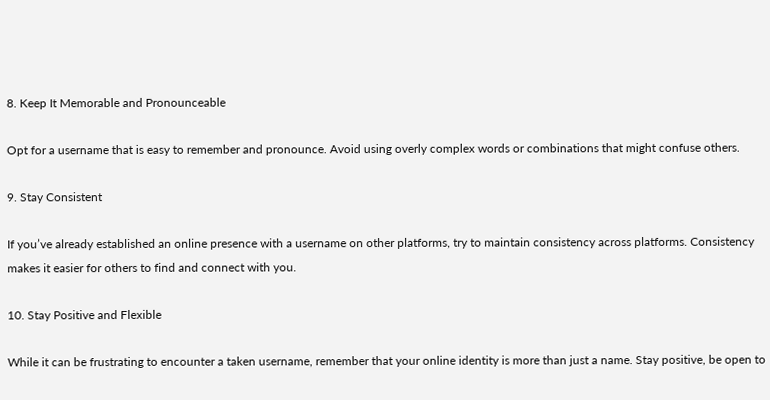8. Keep It Memorable and Pronounceable

Opt for a username that is easy to remember and pronounce. Avoid using overly complex words or combinations that might confuse others.

9. Stay Consistent

If you’ve already established an online presence with a username on other platforms, try to maintain consistency across platforms. Consistency makes it easier for others to find and connect with you.

10. Stay Positive and Flexible

While it can be frustrating to encounter a taken username, remember that your online identity is more than just a name. Stay positive, be open to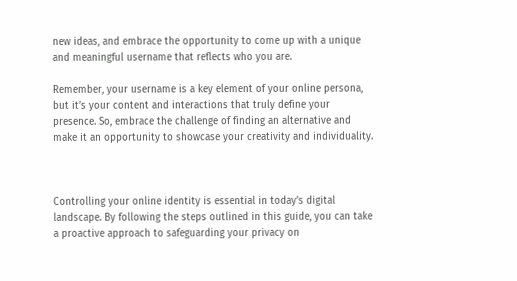new ideas, and embrace the opportunity to come up with a unique and meaningful username that reflects who you are.

Remember, your username is a key element of your online persona, but it’s your content and interactions that truly define your presence. So, embrace the challenge of finding an alternative and make it an opportunity to showcase your creativity and individuality.



Controlling your online identity is essential in today’s digital landscape. By following the steps outlined in this guide, you can take a proactive approach to safeguarding your privacy on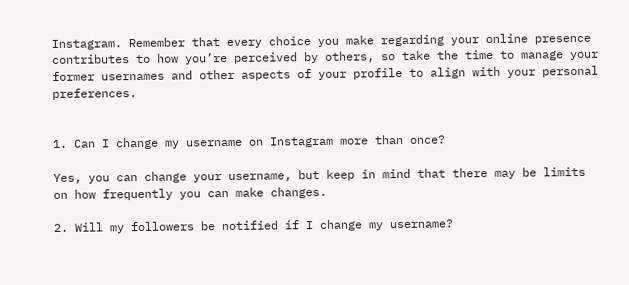Instagram. Remember that every choice you make regarding your online presence contributes to how you’re perceived by others, so take the time to manage your former usernames and other aspects of your profile to align with your personal preferences.


1. Can I change my username on Instagram more than once?

Yes, you can change your username, but keep in mind that there may be limits on how frequently you can make changes.

2. Will my followers be notified if I change my username?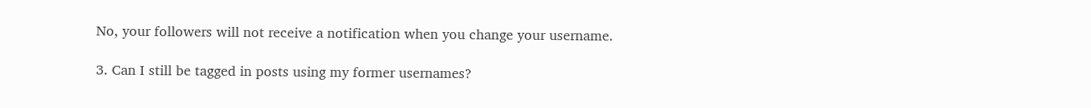No, your followers will not receive a notification when you change your username.

3. Can I still be tagged in posts using my former usernames?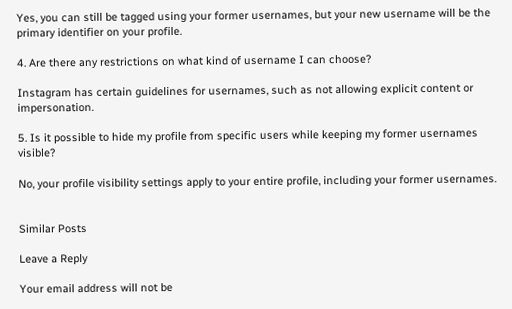Yes, you can still be tagged using your former usernames, but your new username will be the primary identifier on your profile.

4. Are there any restrictions on what kind of username I can choose?

Instagram has certain guidelines for usernames, such as not allowing explicit content or impersonation.

5. Is it possible to hide my profile from specific users while keeping my former usernames visible?

No, your profile visibility settings apply to your entire profile, including your former usernames.


Similar Posts

Leave a Reply

Your email address will not be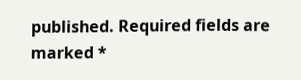published. Required fields are marked *